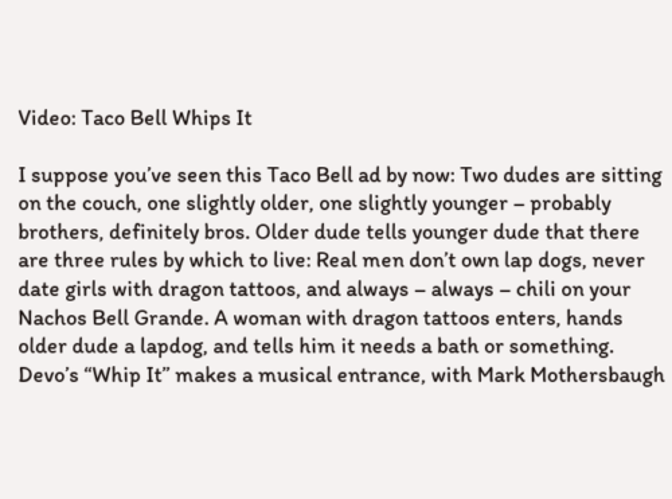Video: Taco Bell Whips It

I suppose you’ve seen this Taco Bell ad by now: Two dudes are sitting on the couch, one slightly older, one slightly younger – probably brothers, definitely bros. Older dude tells younger dude that there are three rules by which to live: Real men don’t own lap dogs, never date girls with dragon tattoos, and always – always – chili on your Nachos Bell Grande. A woman with dragon tattoos enters, hands older dude a lapdog, and tells him it needs a bath or something. Devo’s “Whip It” makes a musical entrance, with Mark Mothersbaugh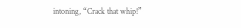intoning, “Crack that whip!”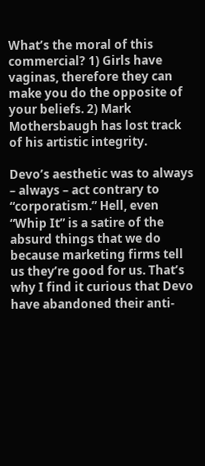What’s the moral of this commercial? 1) Girls have vaginas, therefore they can make you do the opposite of your beliefs. 2) Mark Mothersbaugh has lost track of his artistic integrity.

Devo’s aesthetic was to always – always – act contrary to “corporatism.” Hell, even “Whip It” is a satire of the absurd things that we do because marketing firms tell us they’re good for us. That’s why I find it curious that Devo have abandoned their anti-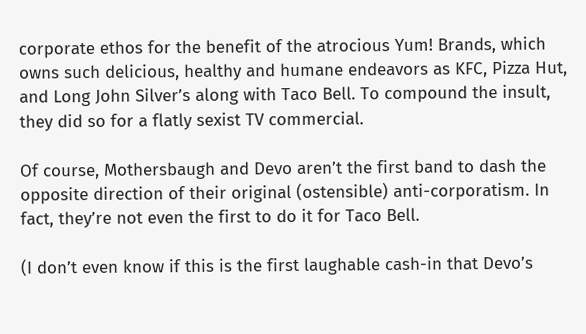corporate ethos for the benefit of the atrocious Yum! Brands, which owns such delicious, healthy and humane endeavors as KFC, Pizza Hut, and Long John Silver’s along with Taco Bell. To compound the insult, they did so for a flatly sexist TV commercial.

Of course, Mothersbaugh and Devo aren’t the first band to dash the opposite direction of their original (ostensible) anti-corporatism. In fact, they’re not even the first to do it for Taco Bell.

(I don’t even know if this is the first laughable cash-in that Devo’s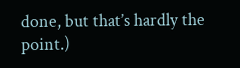done, but that’s hardly the point.)